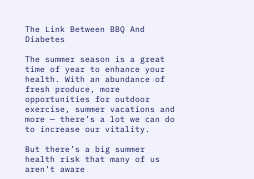The Link Between BBQ And Diabetes

The summer season is a great time of year to enhance your health. With an abundance of fresh produce, more opportunities for outdoor exercise, summer vacations and more — there’s a lot we can do to increase our vitality.

But there’s a big summer health risk that many of us aren’t aware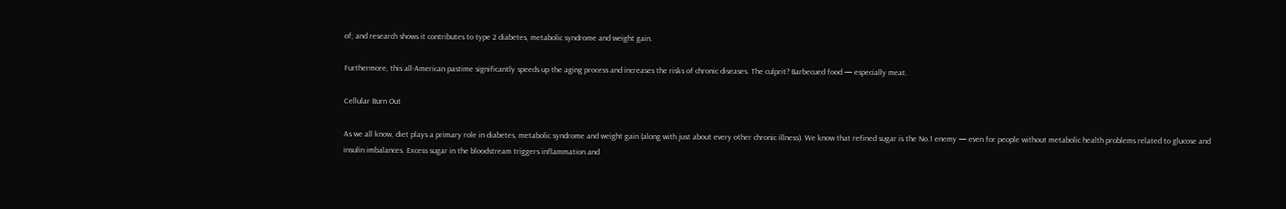of; and research shows it contributes to type 2 diabetes, metabolic syndrome and weight gain.

Furthermore, this all-American pastime significantly speeds up the aging process and increases the risks of chronic diseases. The culprit? Barbecued food — especially meat.

Cellular Burn Out

As we all know, diet plays a primary role in diabetes, metabolic syndrome and weight gain (along with just about every other chronic illness). We know that refined sugar is the No.1 enemy — even for people without metabolic health problems related to glucose and insulin imbalances. Excess sugar in the bloodstream triggers inflammation and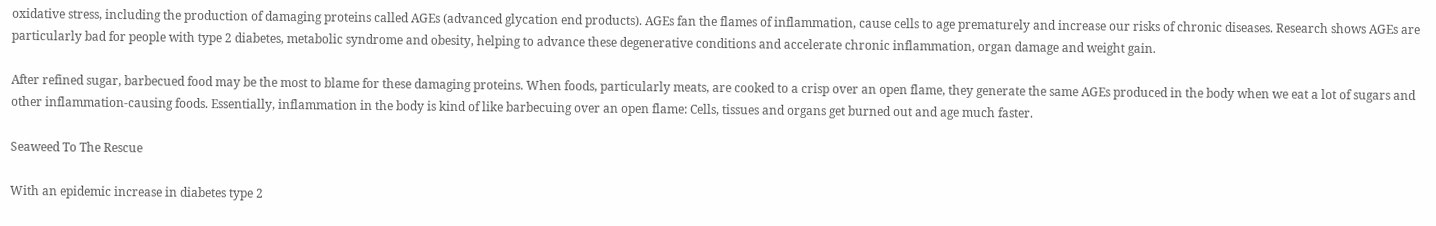oxidative stress, including the production of damaging proteins called AGEs (advanced glycation end products). AGEs fan the flames of inflammation, cause cells to age prematurely and increase our risks of chronic diseases. Research shows AGEs are particularly bad for people with type 2 diabetes, metabolic syndrome and obesity, helping to advance these degenerative conditions and accelerate chronic inflammation, organ damage and weight gain.

After refined sugar, barbecued food may be the most to blame for these damaging proteins. When foods, particularly meats, are cooked to a crisp over an open flame, they generate the same AGEs produced in the body when we eat a lot of sugars and other inflammation-causing foods. Essentially, inflammation in the body is kind of like barbecuing over an open flame: Cells, tissues and organs get burned out and age much faster.

Seaweed To The Rescue

With an epidemic increase in diabetes type 2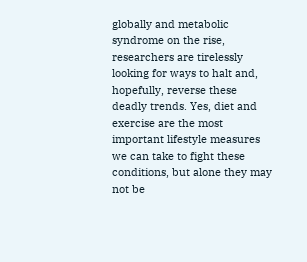globally and metabolic syndrome on the rise, researchers are tirelessly looking for ways to halt and, hopefully, reverse these deadly trends. Yes, diet and exercise are the most important lifestyle measures we can take to fight these conditions, but alone they may not be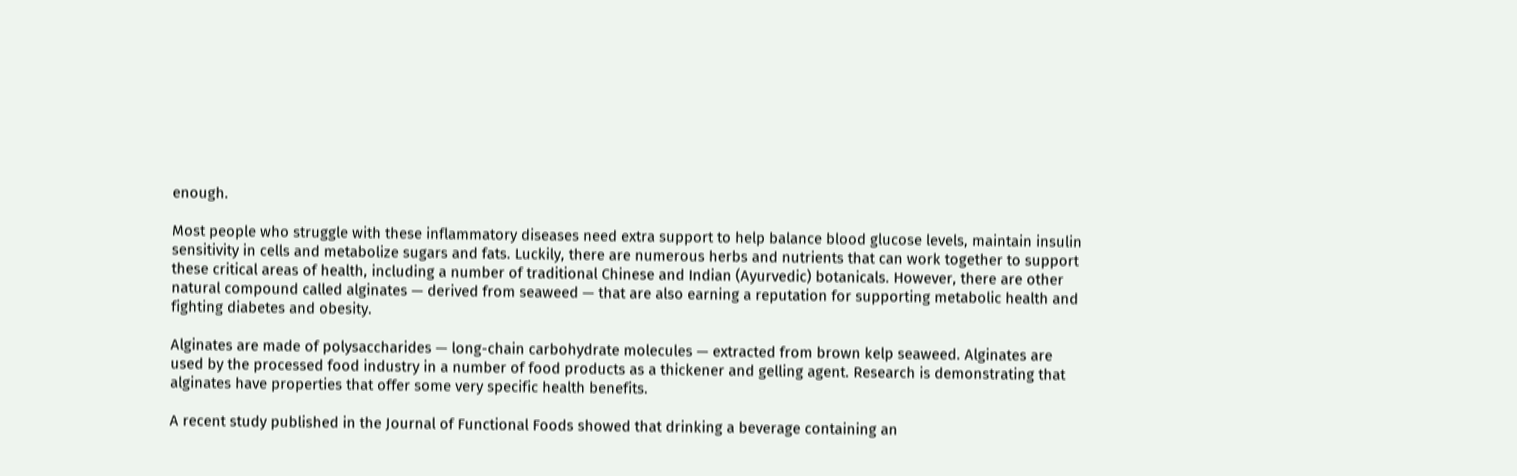enough.

Most people who struggle with these inflammatory diseases need extra support to help balance blood glucose levels, maintain insulin sensitivity in cells and metabolize sugars and fats. Luckily, there are numerous herbs and nutrients that can work together to support these critical areas of health, including a number of traditional Chinese and Indian (Ayurvedic) botanicals. However, there are other natural compound called alginates — derived from seaweed — that are also earning a reputation for supporting metabolic health and fighting diabetes and obesity.

Alginates are made of polysaccharides — long-chain carbohydrate molecules — extracted from brown kelp seaweed. Alginates are used by the processed food industry in a number of food products as a thickener and gelling agent. Research is demonstrating that alginates have properties that offer some very specific health benefits.

A recent study published in the Journal of Functional Foods showed that drinking a beverage containing an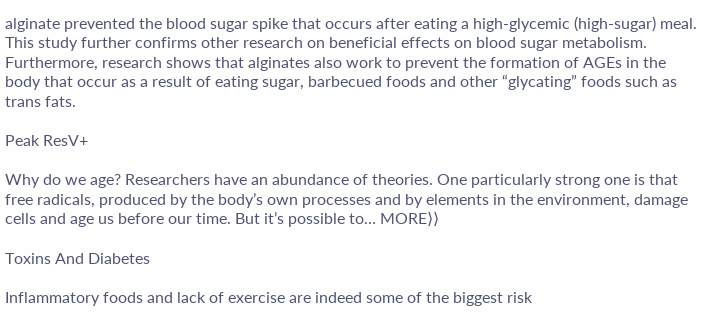alginate prevented the blood sugar spike that occurs after eating a high-glycemic (high-sugar) meal. This study further confirms other research on beneficial effects on blood sugar metabolism. Furthermore, research shows that alginates also work to prevent the formation of AGEs in the body that occur as a result of eating sugar, barbecued foods and other “glycating” foods such as trans fats.

Peak ResV+

Why do we age? Researchers have an abundance of theories. One particularly strong one is that free radicals, produced by the body’s own processes and by elements in the environment, damage cells and age us before our time. But it’s possible to… MORE⟩⟩

Toxins And Diabetes

Inflammatory foods and lack of exercise are indeed some of the biggest risk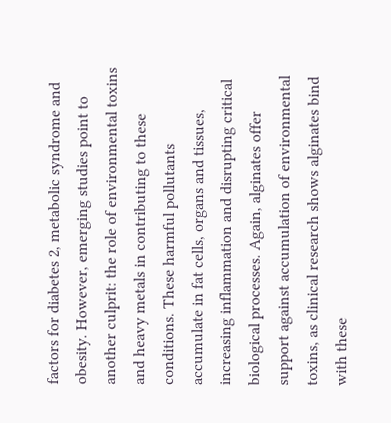factors for diabetes 2, metabolic syndrome and obesity. However, emerging studies point to another culprit: the role of environmental toxins and heavy metals in contributing to these conditions. These harmful pollutants accumulate in fat cells, organs and tissues, increasing inflammation and disrupting critical biological processes. Again, alginates offer support against accumulation of environmental toxins, as clinical research shows alginates bind with these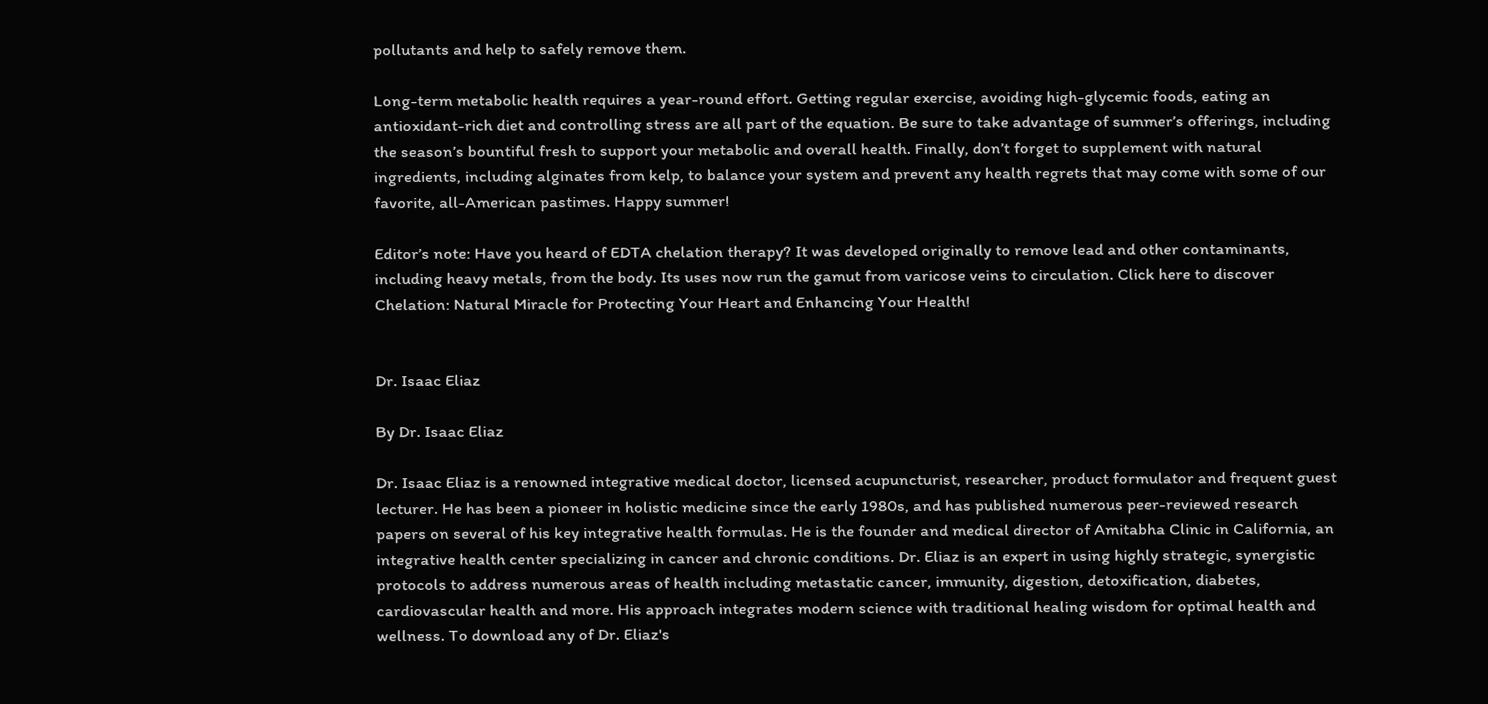pollutants and help to safely remove them.

Long-term metabolic health requires a year-round effort. Getting regular exercise, avoiding high-glycemic foods, eating an antioxidant-rich diet and controlling stress are all part of the equation. Be sure to take advantage of summer’s offerings, including the season’s bountiful fresh to support your metabolic and overall health. Finally, don’t forget to supplement with natural ingredients, including alginates from kelp, to balance your system and prevent any health regrets that may come with some of our favorite, all-American pastimes. Happy summer!

Editor’s note: Have you heard of EDTA chelation therapy? It was developed originally to remove lead and other contaminants, including heavy metals, from the body. Its uses now run the gamut from varicose veins to circulation. Click here to discover Chelation: Natural Miracle for Protecting Your Heart and Enhancing Your Health!


Dr. Isaac Eliaz

By Dr. Isaac Eliaz

Dr. Isaac Eliaz is a renowned integrative medical doctor, licensed acupuncturist, researcher, product formulator and frequent guest lecturer. He has been a pioneer in holistic medicine since the early 1980s, and has published numerous peer-reviewed research papers on several of his key integrative health formulas. He is the founder and medical director of Amitabha Clinic in California, an integrative health center specializing in cancer and chronic conditions. Dr. Eliaz is an expert in using highly strategic, synergistic protocols to address numerous areas of health including metastatic cancer, immunity, digestion, detoxification, diabetes, cardiovascular health and more. His approach integrates modern science with traditional healing wisdom for optimal health and wellness. To download any of Dr. Eliaz's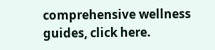comprehensive wellness guides, click here.